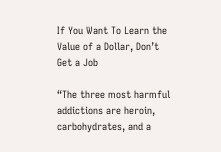If You Want To Learn the Value of a Dollar, Don’t Get a Job

“The three most harmful addictions are heroin, carbohydrates, and a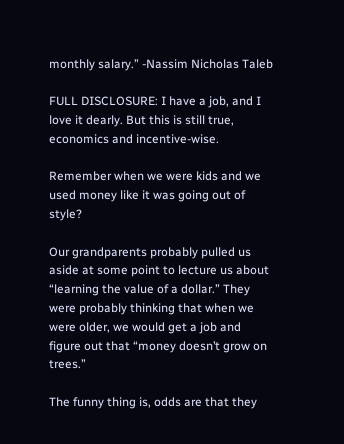monthly salary.” -Nassim Nicholas Taleb

FULL DISCLOSURE: I have a job, and I love it dearly. But this is still true, economics and incentive-wise.

Remember when we were kids and we used money like it was going out of style?

Our grandparents probably pulled us aside at some point to lecture us about “learning the value of a dollar.” They were probably thinking that when we were older, we would get a job and figure out that “money doesn’t grow on trees.”

The funny thing is, odds are that they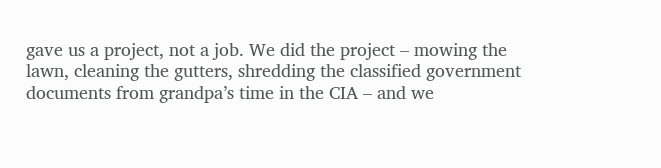gave us a project, not a job. We did the project – mowing the lawn, cleaning the gutters, shredding the classified government documents from grandpa’s time in the CIA – and we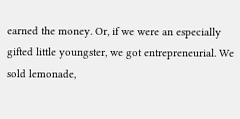earned the money. Or, if we were an especially gifted little youngster, we got entrepreneurial. We sold lemonade,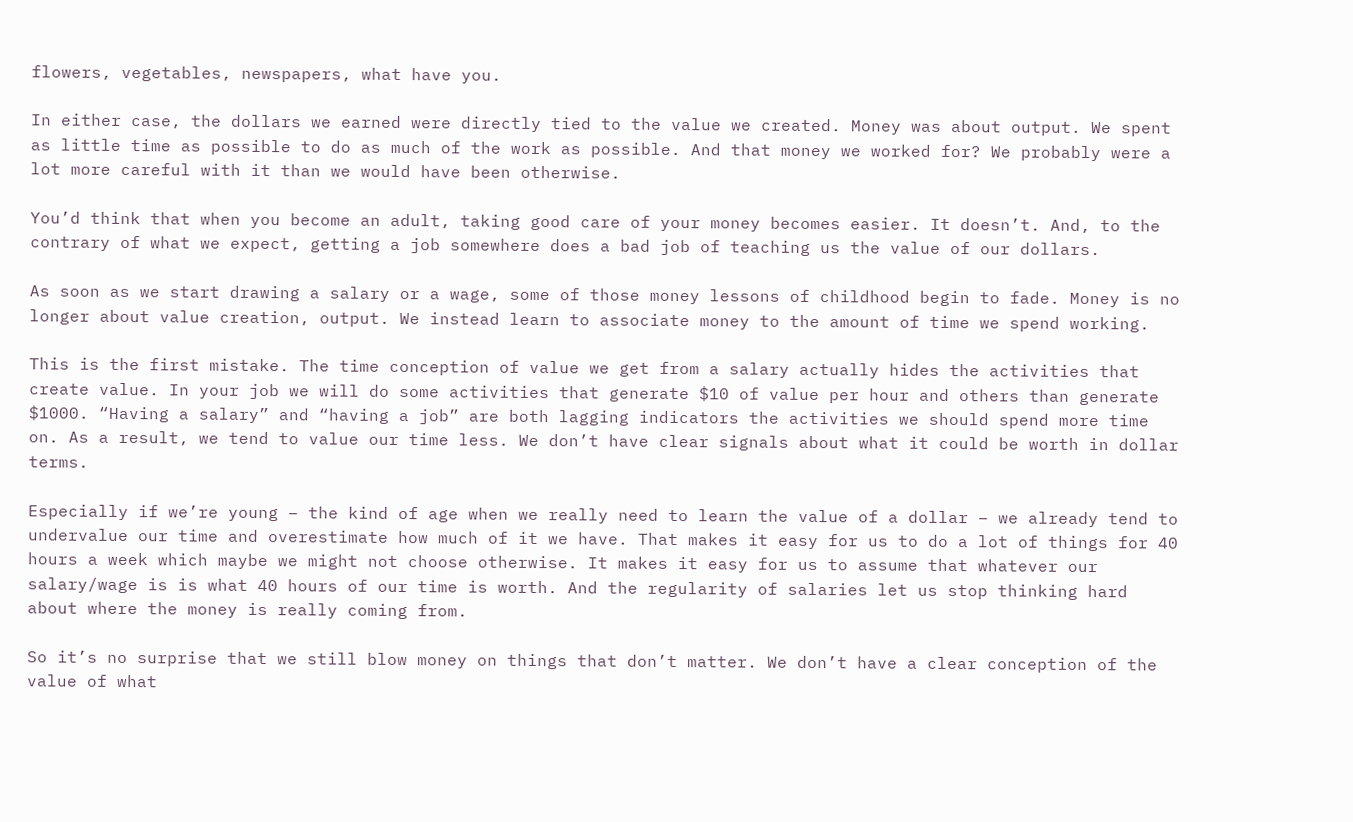flowers, vegetables, newspapers, what have you.

In either case, the dollars we earned were directly tied to the value we created. Money was about output. We spent as little time as possible to do as much of the work as possible. And that money we worked for? We probably were a lot more careful with it than we would have been otherwise.

You’d think that when you become an adult, taking good care of your money becomes easier. It doesn’t. And, to the contrary of what we expect, getting a job somewhere does a bad job of teaching us the value of our dollars.

As soon as we start drawing a salary or a wage, some of those money lessons of childhood begin to fade. Money is no longer about value creation, output. We instead learn to associate money to the amount of time we spend working.

This is the first mistake. The time conception of value we get from a salary actually hides the activities that create value. In your job we will do some activities that generate $10 of value per hour and others than generate $1000. “Having a salary” and “having a job” are both lagging indicators the activities we should spend more time on. As a result, we tend to value our time less. We don’t have clear signals about what it could be worth in dollar terms.

Especially if we’re young – the kind of age when we really need to learn the value of a dollar – we already tend to undervalue our time and overestimate how much of it we have. That makes it easy for us to do a lot of things for 40 hours a week which maybe we might not choose otherwise. It makes it easy for us to assume that whatever our salary/wage is is what 40 hours of our time is worth. And the regularity of salaries let us stop thinking hard about where the money is really coming from.

So it’s no surprise that we still blow money on things that don’t matter. We don’t have a clear conception of the value of what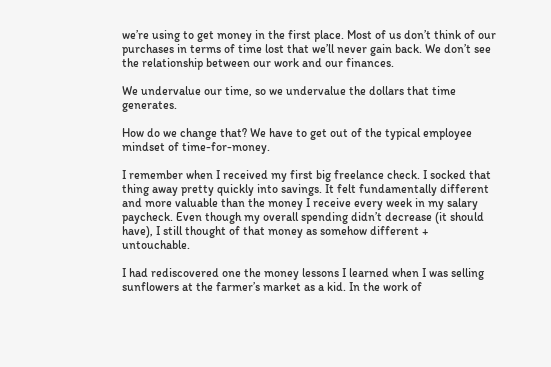we’re using to get money in the first place. Most of us don’t think of our purchases in terms of time lost that we’ll never gain back. We don’t see the relationship between our work and our finances.

We undervalue our time, so we undervalue the dollars that time generates.

How do we change that? We have to get out of the typical employee mindset of time-for-money.

I remember when I received my first big freelance check. I socked that thing away pretty quickly into savings. It felt fundamentally different and more valuable than the money I receive every week in my salary paycheck. Even though my overall spending didn’t decrease (it should have), I still thought of that money as somehow different + untouchable.

I had rediscovered one the money lessons I learned when I was selling sunflowers at the farmer’s market as a kid. In the work of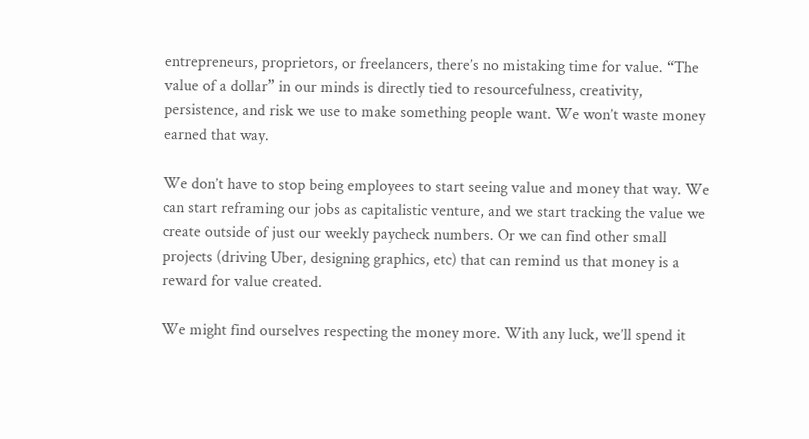entrepreneurs, proprietors, or freelancers, there’s no mistaking time for value. “The value of a dollar” in our minds is directly tied to resourcefulness, creativity, persistence, and risk we use to make something people want. We won’t waste money earned that way.

We don’t have to stop being employees to start seeing value and money that way. We can start reframing our jobs as capitalistic venture, and we start tracking the value we create outside of just our weekly paycheck numbers. Or we can find other small projects (driving Uber, designing graphics, etc) that can remind us that money is a reward for value created.

We might find ourselves respecting the money more. With any luck, we’ll spend it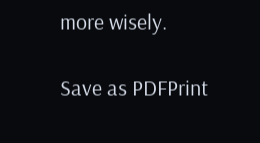more wisely.

Save as PDFPrint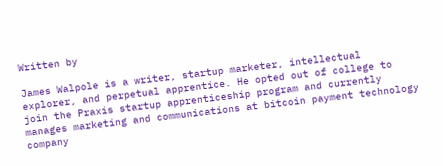Written by

James Walpole is a writer, startup marketer, intellectual explorer, and perpetual apprentice. He opted out of college to join the Praxis startup apprenticeship program and currently manages marketing and communications at bitcoin payment technology company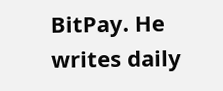BitPay. He writes daily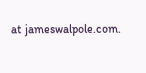at jameswalpole.com.